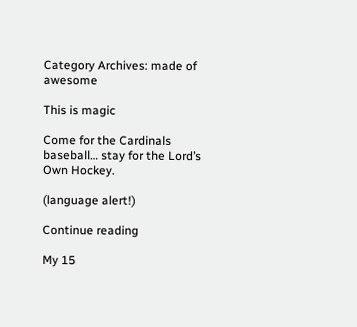Category Archives: made of awesome

This is magic

Come for the Cardinals baseball… stay for the Lord’s Own Hockey.

(language alert!)

Continue reading

My 15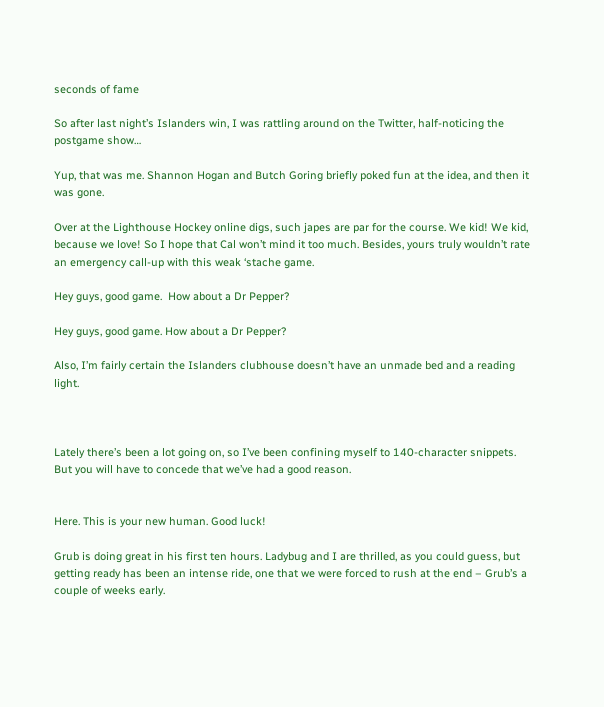seconds of fame

So after last night’s Islanders win, I was rattling around on the Twitter, half-noticing the postgame show…

Yup, that was me. Shannon Hogan and Butch Goring briefly poked fun at the idea, and then it was gone.

Over at the Lighthouse Hockey online digs, such japes are par for the course. We kid! We kid, because we love! So I hope that Cal won’t mind it too much. Besides, yours truly wouldn’t rate an emergency call-up with this weak ‘stache game.

Hey guys, good game.  How about a Dr Pepper?

Hey guys, good game. How about a Dr Pepper?

Also, I’m fairly certain the Islanders clubhouse doesn’t have an unmade bed and a reading light.



Lately there’s been a lot going on, so I’ve been confining myself to 140-character snippets. But you will have to concede that we’ve had a good reason.


Here. This is your new human. Good luck!

Grub is doing great in his first ten hours. Ladybug and I are thrilled, as you could guess, but getting ready has been an intense ride, one that we were forced to rush at the end – Grub’s a couple of weeks early.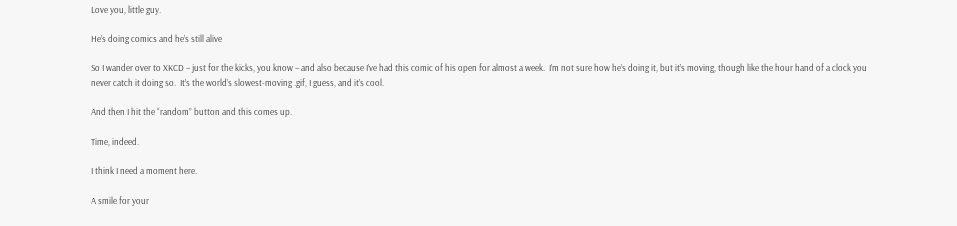Love you, little guy.

He’s doing comics and he’s still alive

So I wander over to XKCD – just for the kicks, you know – and also because I’ve had this comic of his open for almost a week.  I’m not sure how he’s doing it, but it’s moving, though like the hour hand of a clock you never catch it doing so.  It’s the world’s slowest-moving .gif, I guess, and it’s cool.

And then I hit the “random” button and this comes up.

Time, indeed.

I think I need a moment here.

A smile for your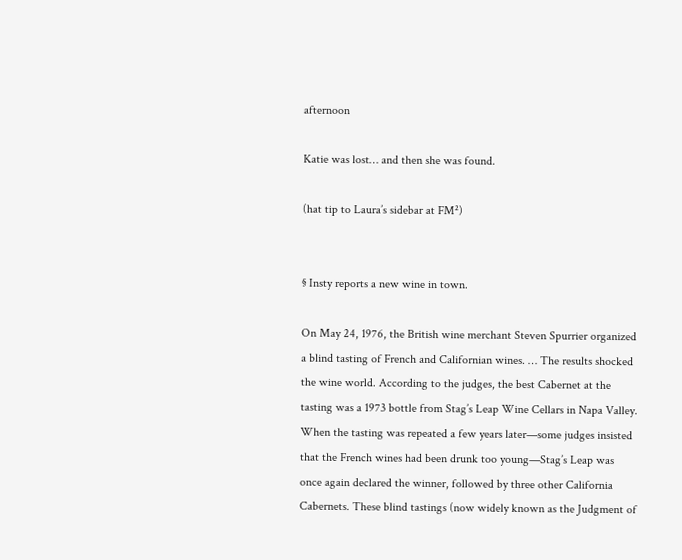afternoon

Katie was lost… and then she was found.

(hat tip to Laura’s sidebar at FM²)


§ Insty reports a new wine in town.

On May 24, 1976, the British wine merchant Steven Spurrier organized a blind tasting of French and Californian wines. … The results shocked the wine world. According to the judges, the best Cabernet at the tasting was a 1973 bottle from Stag’s Leap Wine Cellars in Napa Valley. When the tasting was repeated a few years later—some judges insisted that the French wines had been drunk too young—Stag’s Leap was once again declared the winner, followed by three other California Cabernets. These blind tastings (now widely known as the Judgment of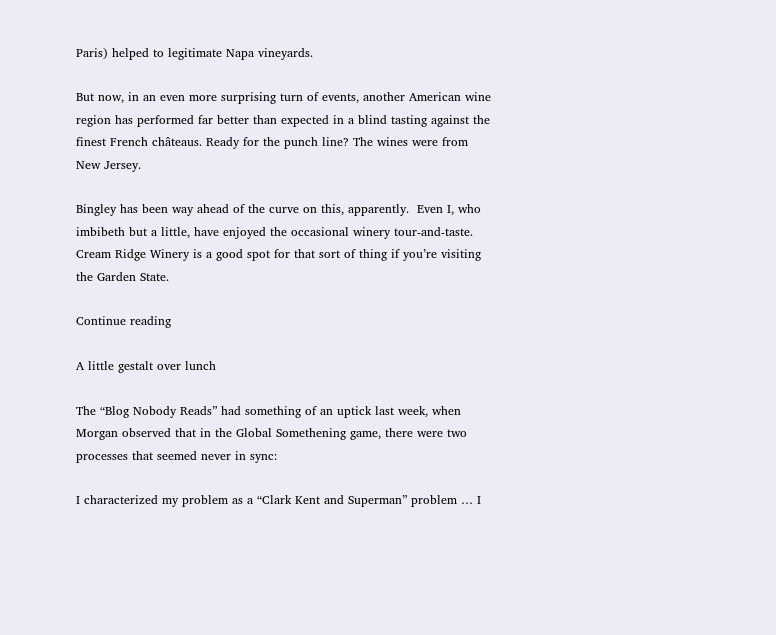Paris) helped to legitimate Napa vineyards.

But now, in an even more surprising turn of events, another American wine region has performed far better than expected in a blind tasting against the finest French châteaus. Ready for the punch line? The wines were from New Jersey.

Bingley has been way ahead of the curve on this, apparently.  Even I, who imbibeth but a little, have enjoyed the occasional winery tour-and-taste.  Cream Ridge Winery is a good spot for that sort of thing if you’re visiting the Garden State.

Continue reading

A little gestalt over lunch

The “Blog Nobody Reads” had something of an uptick last week, when Morgan observed that in the Global Somethening game, there were two processes that seemed never in sync:

I characterized my problem as a “Clark Kent and Superman” problem … I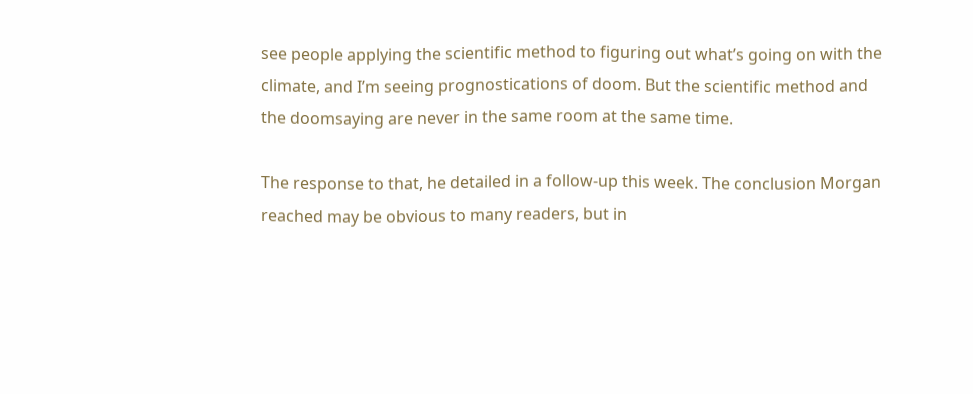see people applying the scientific method to figuring out what’s going on with the climate, and I’m seeing prognostications of doom. But the scientific method and the doomsaying are never in the same room at the same time.

The response to that, he detailed in a follow-up this week. The conclusion Morgan reached may be obvious to many readers, but in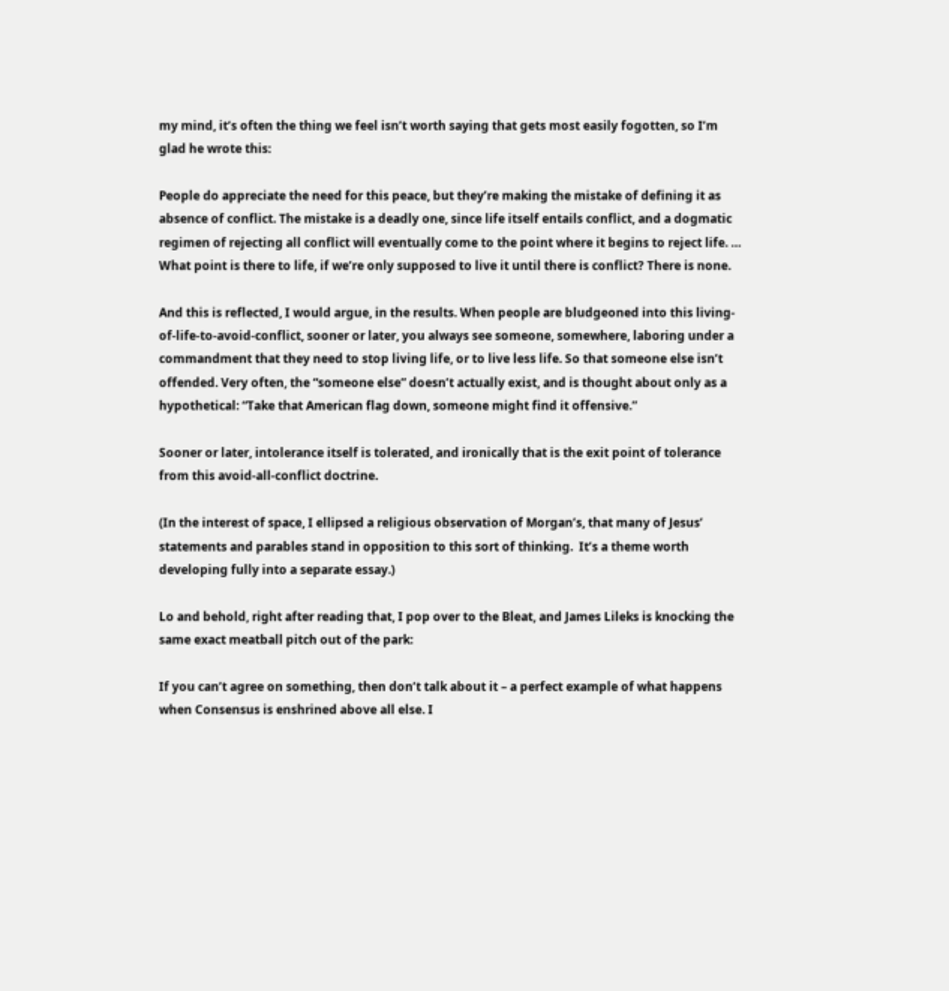my mind, it’s often the thing we feel isn’t worth saying that gets most easily fogotten, so I’m glad he wrote this:

People do appreciate the need for this peace, but they’re making the mistake of defining it as absence of conflict. The mistake is a deadly one, since life itself entails conflict, and a dogmatic regimen of rejecting all conflict will eventually come to the point where it begins to reject life. … What point is there to life, if we’re only supposed to live it until there is conflict? There is none.

And this is reflected, I would argue, in the results. When people are bludgeoned into this living-of-life-to-avoid-conflict, sooner or later, you always see someone, somewhere, laboring under a commandment that they need to stop living life, or to live less life. So that someone else isn’t offended. Very often, the “someone else” doesn’t actually exist, and is thought about only as a hypothetical: “Take that American flag down, someone might find it offensive.”

Sooner or later, intolerance itself is tolerated, and ironically that is the exit point of tolerance from this avoid-all-conflict doctrine.

(In the interest of space, I ellipsed a religious observation of Morgan’s, that many of Jesus’ statements and parables stand in opposition to this sort of thinking.  It’s a theme worth developing fully into a separate essay.)

Lo and behold, right after reading that, I pop over to the Bleat, and James Lileks is knocking the same exact meatball pitch out of the park:

If you can’t agree on something, then don’t talk about it – a perfect example of what happens when Consensus is enshrined above all else. I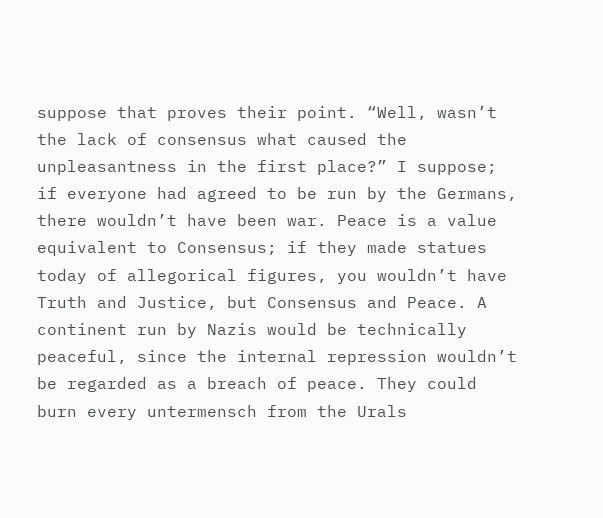suppose that proves their point. “Well, wasn’t the lack of consensus what caused the unpleasantness in the first place?” I suppose; if everyone had agreed to be run by the Germans, there wouldn’t have been war. Peace is a value equivalent to Consensus; if they made statues today of allegorical figures, you wouldn’t have Truth and Justice, but Consensus and Peace. A continent run by Nazis would be technically peaceful, since the internal repression wouldn’t be regarded as a breach of peace. They could burn every untermensch from the Urals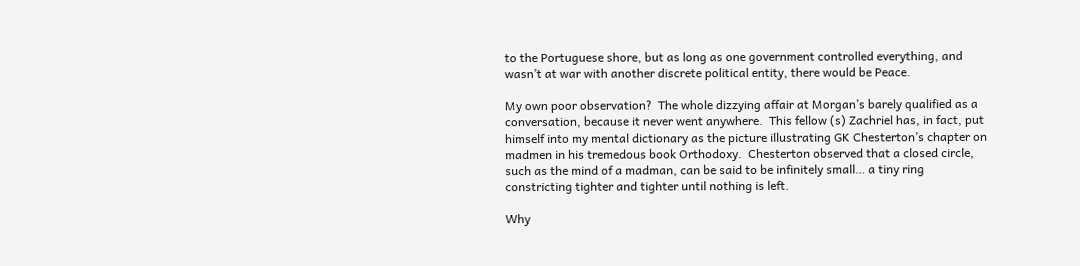to the Portuguese shore, but as long as one government controlled everything, and wasn’t at war with another discrete political entity, there would be Peace.

My own poor observation?  The whole dizzying affair at Morgan’s barely qualified as a conversation, because it never went anywhere.  This fellow (s) Zachriel has, in fact, put himself into my mental dictionary as the picture illustrating GK Chesterton’s chapter on madmen in his tremedous book Orthodoxy.  Chesterton observed that a closed circle, such as the mind of a madman, can be said to be infinitely small… a tiny ring constricting tighter and tighter until nothing is left.

Why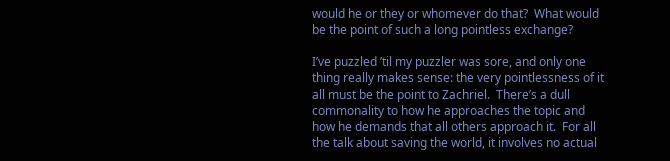would he or they or whomever do that?  What would be the point of such a long pointless exchange?

I’ve puzzled ’til my puzzler was sore, and only one thing really makes sense: the very pointlessness of it all must be the point to Zachriel.  There’s a dull commonality to how he approaches the topic and how he demands that all others approach it.  For all the talk about saving the world, it involves no actual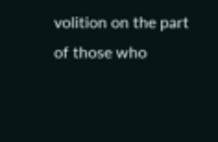volition on the part of those who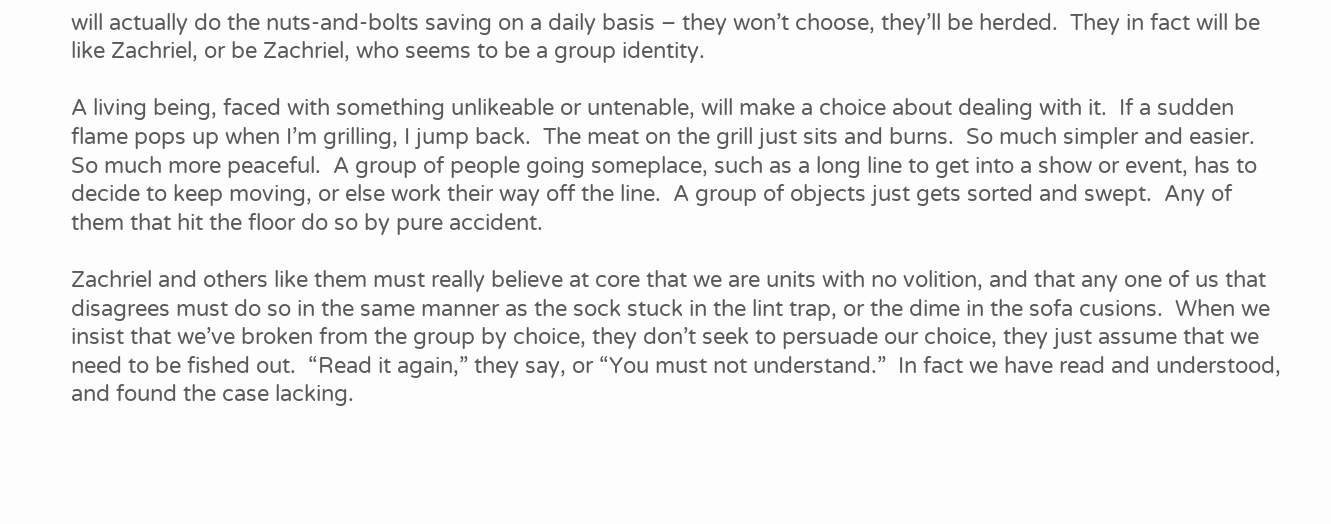will actually do the nuts-and-bolts saving on a daily basis – they won’t choose, they’ll be herded.  They in fact will be like Zachriel, or be Zachriel, who seems to be a group identity.

A living being, faced with something unlikeable or untenable, will make a choice about dealing with it.  If a sudden flame pops up when I’m grilling, I jump back.  The meat on the grill just sits and burns.  So much simpler and easier.  So much more peaceful.  A group of people going someplace, such as a long line to get into a show or event, has to decide to keep moving, or else work their way off the line.  A group of objects just gets sorted and swept.  Any of them that hit the floor do so by pure accident.

Zachriel and others like them must really believe at core that we are units with no volition, and that any one of us that disagrees must do so in the same manner as the sock stuck in the lint trap, or the dime in the sofa cusions.  When we insist that we’ve broken from the group by choice, they don’t seek to persuade our choice, they just assume that we need to be fished out.  “Read it again,” they say, or “You must not understand.”  In fact we have read and understood, and found the case lacking.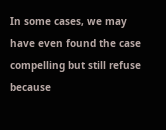In some cases, we may have even found the case compelling but still refuse because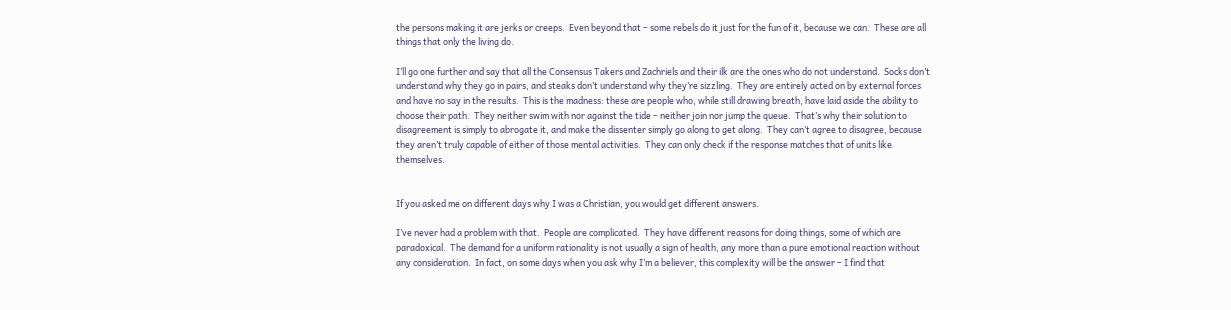the persons making it are jerks or creeps.  Even beyond that – some rebels do it just for the fun of it, because we can.  These are all things that only the living do.

I’ll go one further and say that all the Consensus Takers and Zachriels and their ilk are the ones who do not understand.  Socks don’t understand why they go in pairs, and steaks don’t understand why they’re sizzling.  They are entirely acted on by external forces and have no say in the results.  This is the madness: these are people who, while still drawing breath, have laid aside the ability to choose their path.  They neither swim with nor against the tide – neither join nor jump the queue.  That’s why their solution to disagreement is simply to abrogate it, and make the dissenter simply go along to get along.  They can’t agree to disagree, because they aren’t truly capable of either of those mental activities.  They can only check if the response matches that of units like themselves.


If you asked me on different days why I was a Christian, you would get different answers.

I’ve never had a problem with that.  People are complicated.  They have different reasons for doing things, some of which are paradoxical.  The demand for a uniform rationality is not usually a sign of health, any more than a pure emotional reaction without any consideration.  In fact, on some days when you ask why I’m a believer, this complexity will be the answer – I find that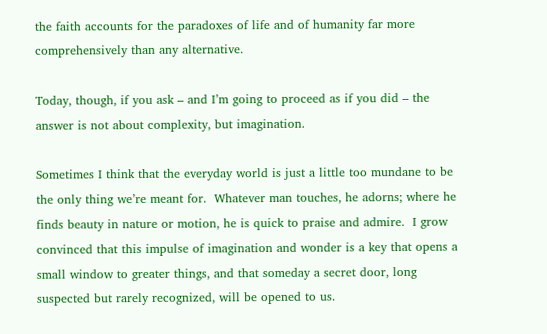the faith accounts for the paradoxes of life and of humanity far more comprehensively than any alternative.

Today, though, if you ask – and I’m going to proceed as if you did – the answer is not about complexity, but imagination.

Sometimes I think that the everyday world is just a little too mundane to be the only thing we’re meant for.  Whatever man touches, he adorns; where he finds beauty in nature or motion, he is quick to praise and admire.  I grow convinced that this impulse of imagination and wonder is a key that opens a small window to greater things, and that someday a secret door, long suspected but rarely recognized, will be opened to us.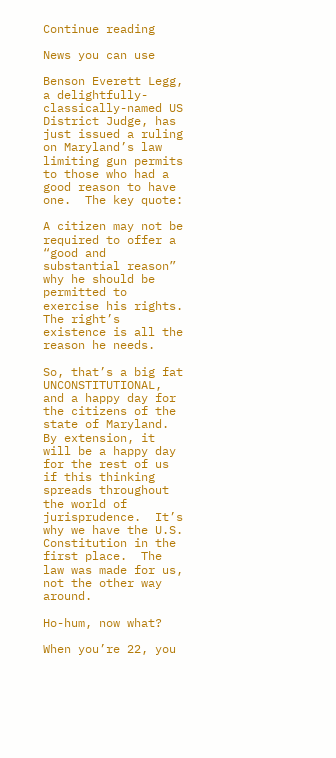Continue reading

News you can use

Benson Everett Legg, a delightfully-classically-named US District Judge, has just issued a ruling on Maryland’s law limiting gun permits to those who had a good reason to have one.  The key quote:

A citizen may not be required to offer a “good and substantial reason” why he should be permitted to exercise his rights. The right’s existence is all the reason he needs.

So, that’s a big fat UNCONSTITUTIONAL, and a happy day for the citizens of the state of Maryland.  By extension, it will be a happy day for the rest of us if this thinking spreads throughout the world of jurisprudence.  It’s why we have the U.S. Constitution in the first place.  The law was made for us, not the other way around.

Ho-hum, now what?

When you’re 22, you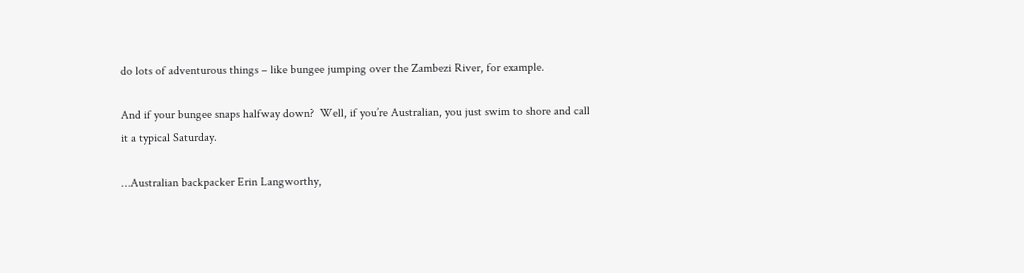do lots of adventurous things – like bungee jumping over the Zambezi River, for example.

And if your bungee snaps halfway down?  Well, if you’re Australian, you just swim to shore and call it a typical Saturday.

…Australian backpacker Erin Langworthy,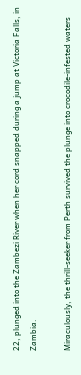22, plunged into the Zambezi River when her cord snapped during a jump at Victoria Falls, in Zambia.

Miraculously, the thrill-seeker from Perth survived the plunge into crocodile-infested waters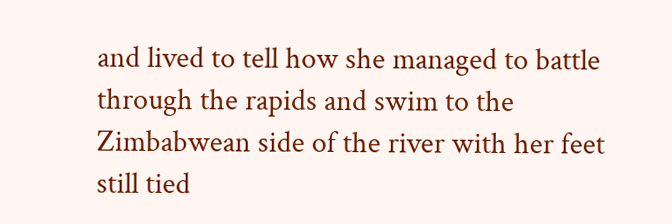and lived to tell how she managed to battle through the rapids and swim to the Zimbabwean side of the river with her feet still tied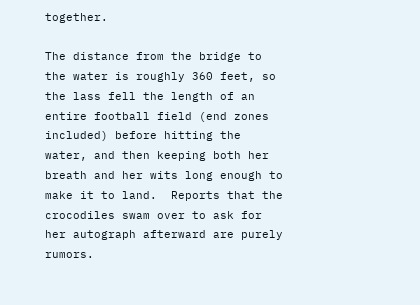together.

The distance from the bridge to the water is roughly 360 feet, so the lass fell the length of an entire football field (end zones included) before hitting the water, and then keeping both her breath and her wits long enough to make it to land.  Reports that the crocodiles swam over to ask for her autograph afterward are purely rumors.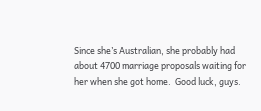Since she’s Australian, she probably had about 4700 marriage proposals waiting for her when she got home.  Good luck, guys.